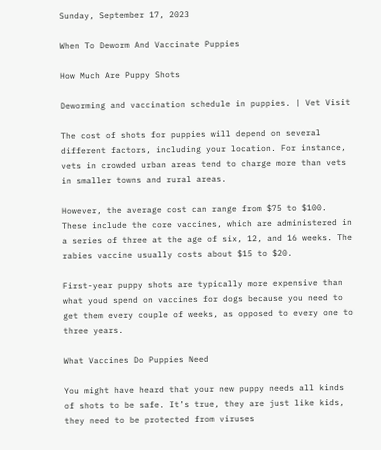Sunday, September 17, 2023

When To Deworm And Vaccinate Puppies

How Much Are Puppy Shots

Deworming and vaccination schedule in puppies. | Vet Visit

The cost of shots for puppies will depend on several different factors, including your location. For instance, vets in crowded urban areas tend to charge more than vets in smaller towns and rural areas.

However, the average cost can range from $75 to $100. These include the core vaccines, which are administered in a series of three at the age of six, 12, and 16 weeks. The rabies vaccine usually costs about $15 to $20.

First-year puppy shots are typically more expensive than what youd spend on vaccines for dogs because you need to get them every couple of weeks, as opposed to every one to three years.

What Vaccines Do Puppies Need

You might have heard that your new puppy needs all kinds of shots to be safe. It’s true, they are just like kids, they need to be protected from viruses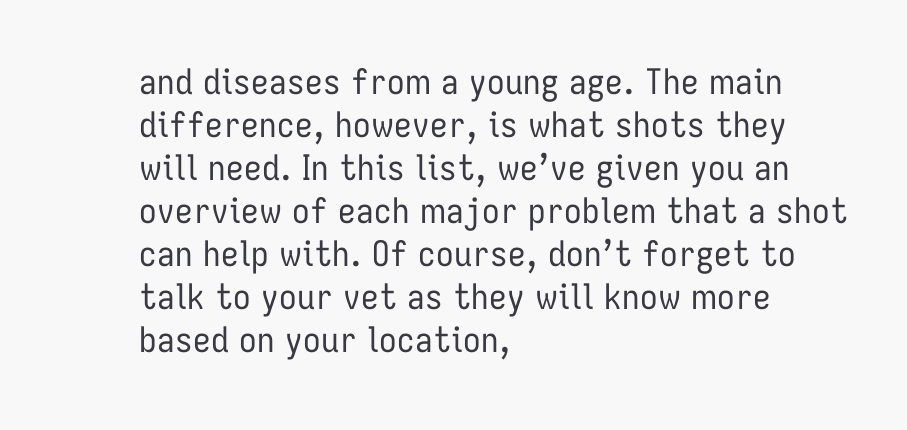and diseases from a young age. The main difference, however, is what shots they will need. In this list, we’ve given you an overview of each major problem that a shot can help with. Of course, don’t forget to talk to your vet as they will know more based on your location,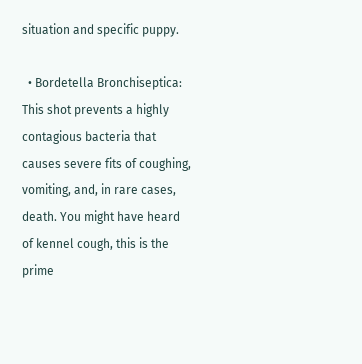situation and specific puppy.

  • Bordetella Bronchiseptica: This shot prevents a highly contagious bacteria that causes severe fits of coughing, vomiting, and, in rare cases, death. You might have heard of kennel cough, this is the prime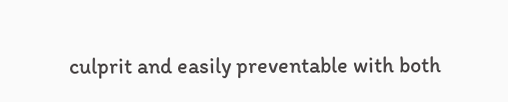culprit and easily preventable with both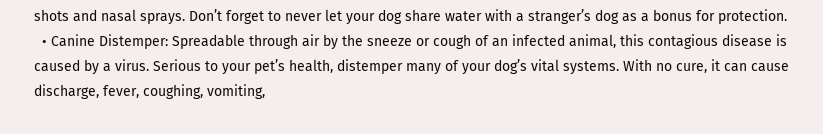shots and nasal sprays. Don’t forget to never let your dog share water with a stranger’s dog as a bonus for protection.
  • Canine Distemper: Spreadable through air by the sneeze or cough of an infected animal, this contagious disease is caused by a virus. Serious to your pet’s health, distemper many of your dog’s vital systems. With no cure, it can cause discharge, fever, coughing, vomiting,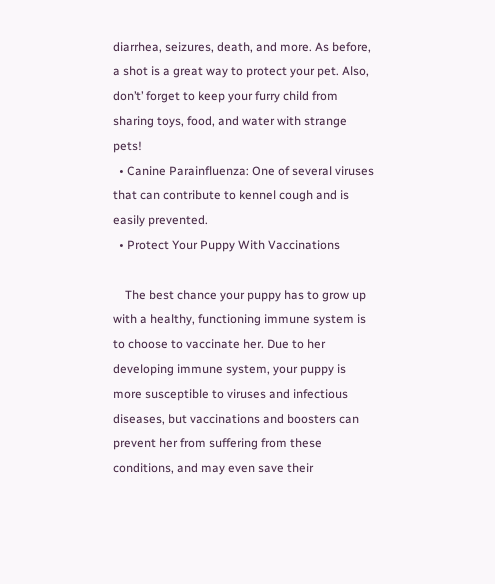diarrhea, seizures, death, and more. As before, a shot is a great way to protect your pet. Also, don’t’ forget to keep your furry child from sharing toys, food, and water with strange pets!
  • Canine Parainfluenza: One of several viruses that can contribute to kennel cough and is easily prevented.
  • Protect Your Puppy With Vaccinations

    The best chance your puppy has to grow up with a healthy, functioning immune system is to choose to vaccinate her. Due to her developing immune system, your puppy is more susceptible to viruses and infectious diseases, but vaccinations and boosters can prevent her from suffering from these conditions, and may even save their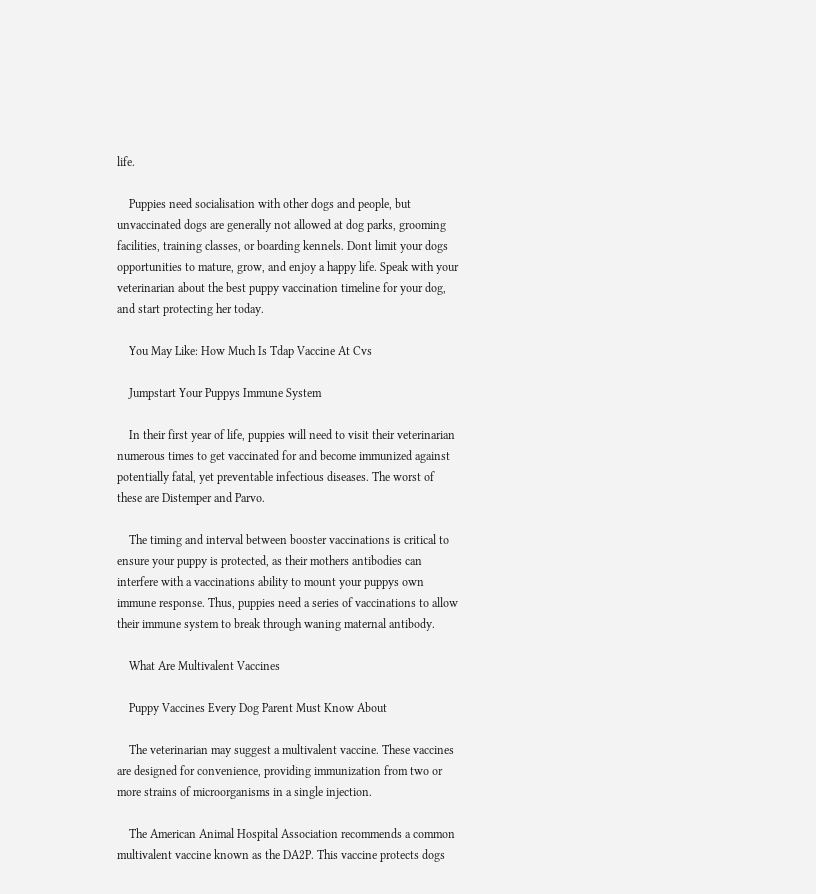life.

    Puppies need socialisation with other dogs and people, but unvaccinated dogs are generally not allowed at dog parks, grooming facilities, training classes, or boarding kennels. Dont limit your dogs opportunities to mature, grow, and enjoy a happy life. Speak with your veterinarian about the best puppy vaccination timeline for your dog, and start protecting her today.

    You May Like: How Much Is Tdap Vaccine At Cvs

    Jumpstart Your Puppys Immune System

    In their first year of life, puppies will need to visit their veterinarian numerous times to get vaccinated for and become immunized against potentially fatal, yet preventable infectious diseases. The worst of these are Distemper and Parvo.

    The timing and interval between booster vaccinations is critical to ensure your puppy is protected, as their mothers antibodies can interfere with a vaccinations ability to mount your puppys own immune response. Thus, puppies need a series of vaccinations to allow their immune system to break through waning maternal antibody.

    What Are Multivalent Vaccines

    Puppy Vaccines Every Dog Parent Must Know About

    The veterinarian may suggest a multivalent vaccine. These vaccines are designed for convenience, providing immunization from two or more strains of microorganisms in a single injection.

    The American Animal Hospital Association recommends a common multivalent vaccine known as the DA2P. This vaccine protects dogs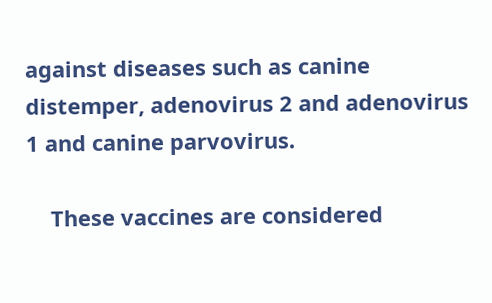against diseases such as canine distemper, adenovirus 2 and adenovirus 1 and canine parvovirus.

    These vaccines are considered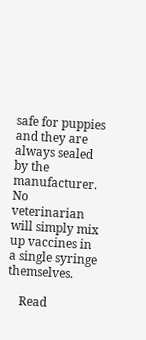safe for puppies and they are always sealed by the manufacturer. No veterinarian will simply mix up vaccines in a single syringe themselves.

    Read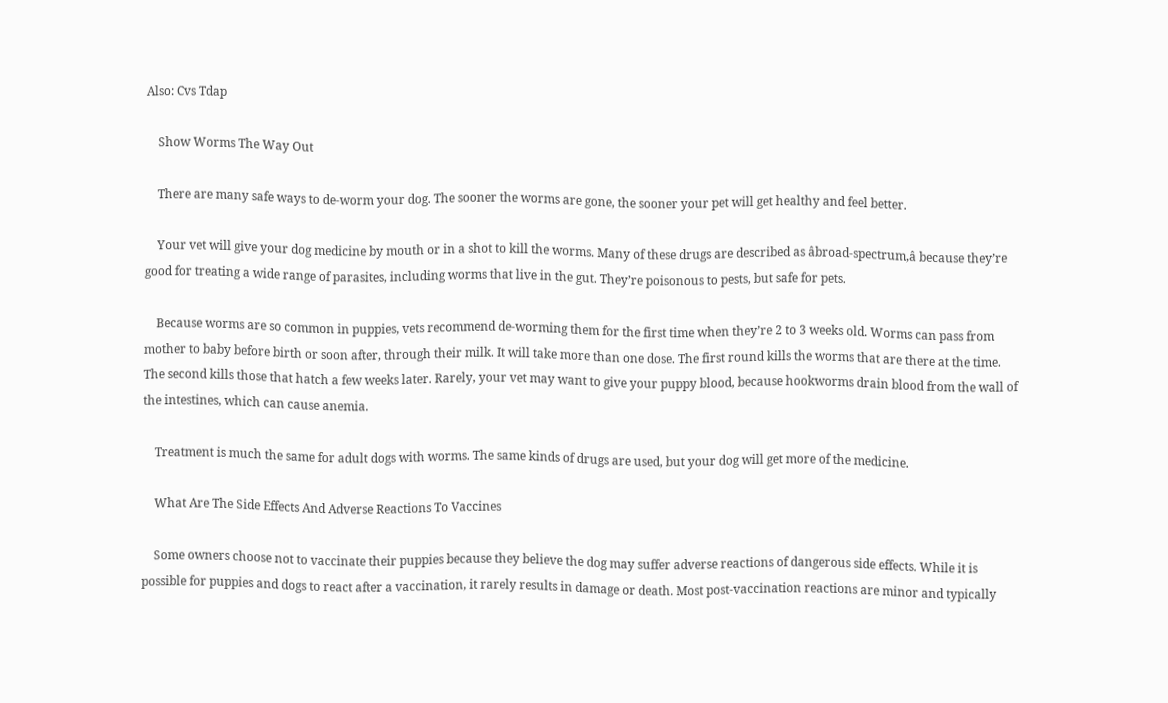Also: Cvs Tdap

    Show Worms The Way Out

    There are many safe ways to de-worm your dog. The sooner the worms are gone, the sooner your pet will get healthy and feel better.

    Your vet will give your dog medicine by mouth or in a shot to kill the worms. Many of these drugs are described as âbroad-spectrum,â because they’re good for treating a wide range of parasites, including worms that live in the gut. They’re poisonous to pests, but safe for pets.

    Because worms are so common in puppies, vets recommend de-worming them for the first time when they’re 2 to 3 weeks old. Worms can pass from mother to baby before birth or soon after, through their milk. It will take more than one dose. The first round kills the worms that are there at the time. The second kills those that hatch a few weeks later. Rarely, your vet may want to give your puppy blood, because hookworms drain blood from the wall of the intestines, which can cause anemia.

    Treatment is much the same for adult dogs with worms. The same kinds of drugs are used, but your dog will get more of the medicine.

    What Are The Side Effects And Adverse Reactions To Vaccines

    Some owners choose not to vaccinate their puppies because they believe the dog may suffer adverse reactions of dangerous side effects. While it is possible for puppies and dogs to react after a vaccination, it rarely results in damage or death. Most post-vaccination reactions are minor and typically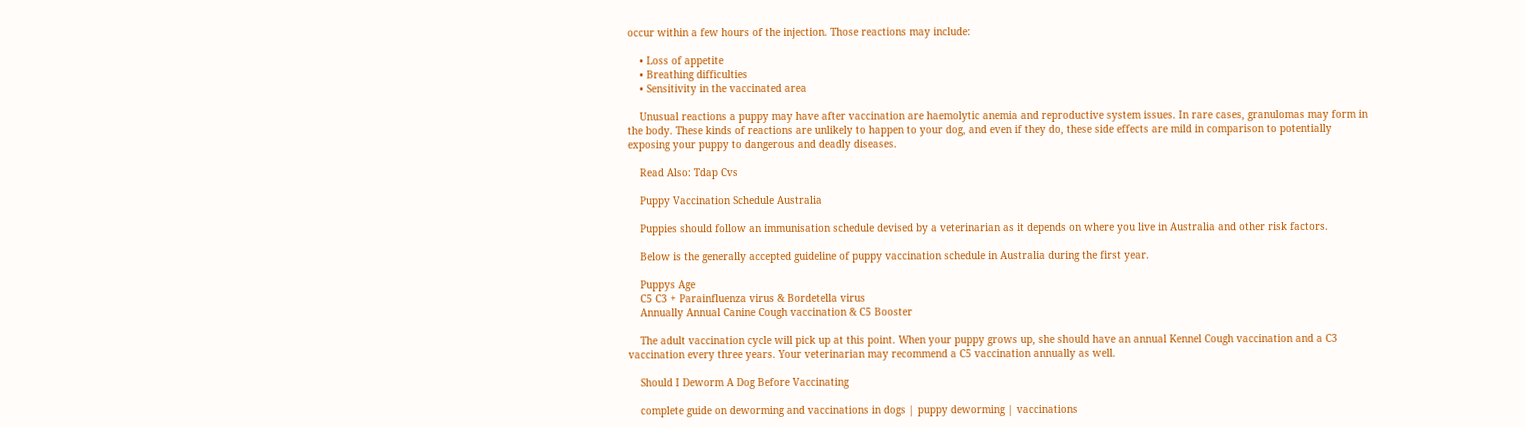occur within a few hours of the injection. Those reactions may include:

    • Loss of appetite
    • Breathing difficulties
    • Sensitivity in the vaccinated area

    Unusual reactions a puppy may have after vaccination are haemolytic anemia and reproductive system issues. In rare cases, granulomas may form in the body. These kinds of reactions are unlikely to happen to your dog, and even if they do, these side effects are mild in comparison to potentially exposing your puppy to dangerous and deadly diseases.

    Read Also: Tdap Cvs

    Puppy Vaccination Schedule Australia

    Puppies should follow an immunisation schedule devised by a veterinarian as it depends on where you live in Australia and other risk factors.

    Below is the generally accepted guideline of puppy vaccination schedule in Australia during the first year.

    Puppys Age
    C5 C3 + Parainfluenza virus & Bordetella virus
    Annually Annual Canine Cough vaccination & C5 Booster

    The adult vaccination cycle will pick up at this point. When your puppy grows up, she should have an annual Kennel Cough vaccination and a C3 vaccination every three years. Your veterinarian may recommend a C5 vaccination annually as well.

    Should I Deworm A Dog Before Vaccinating

    complete guide on deworming and vaccinations in dogs | puppy deworming | vaccinations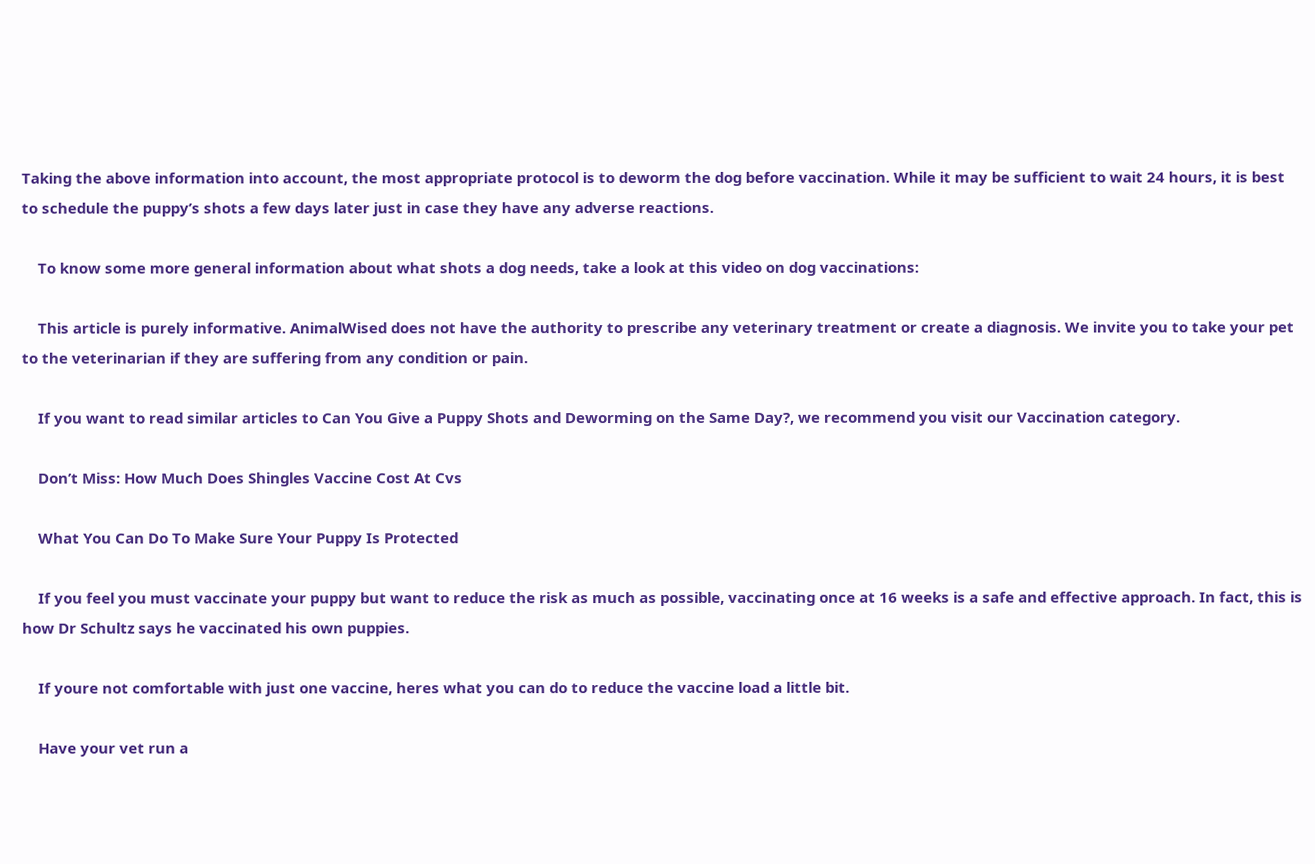Taking the above information into account, the most appropriate protocol is to deworm the dog before vaccination. While it may be sufficient to wait 24 hours, it is best to schedule the puppy’s shots a few days later just in case they have any adverse reactions.

    To know some more general information about what shots a dog needs, take a look at this video on dog vaccinations:

    This article is purely informative. AnimalWised does not have the authority to prescribe any veterinary treatment or create a diagnosis. We invite you to take your pet to the veterinarian if they are suffering from any condition or pain.

    If you want to read similar articles to Can You Give a Puppy Shots and Deworming on the Same Day?, we recommend you visit our Vaccination category.

    Don’t Miss: How Much Does Shingles Vaccine Cost At Cvs

    What You Can Do To Make Sure Your Puppy Is Protected

    If you feel you must vaccinate your puppy but want to reduce the risk as much as possible, vaccinating once at 16 weeks is a safe and effective approach. In fact, this is how Dr Schultz says he vaccinated his own puppies.

    If youre not comfortable with just one vaccine, heres what you can do to reduce the vaccine load a little bit.

    Have your vet run a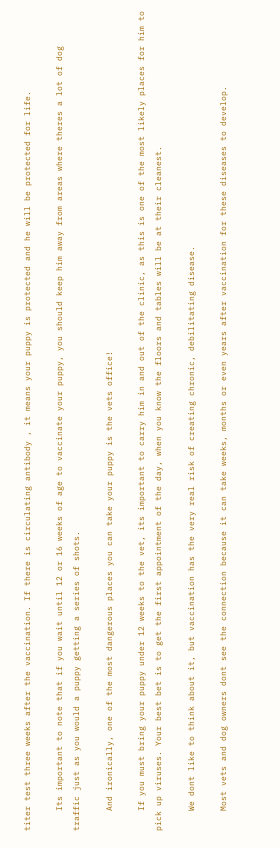titer test three weeks after the vaccination. If there is circulating antibody , it means your puppy is protected and he will be protected for life.

    Its important to note that if you wait until 12 or 16 weeks of age to vaccinate your puppy, you should keep him away from areas where theres a lot of dog traffic just as you would a puppy getting a series of shots.

    And ironically, one of the most dangerous places you can take your puppy is the vets office!

    If you must bring your puppy under 12 weeks to the vet, its important to carry him in and out of the clinic, as this is one of the most likely places for him to pick up viruses. Your best bet is to get the first appointment of the day, when you know the floors and tables will be at their cleanest.

    We dont like to think about it, but vaccination has the very real risk of creating chronic, debilitating disease.

    Most vets and dog owners dont see the connection because it can take weeks, months or even years after vaccination for these diseases to develop.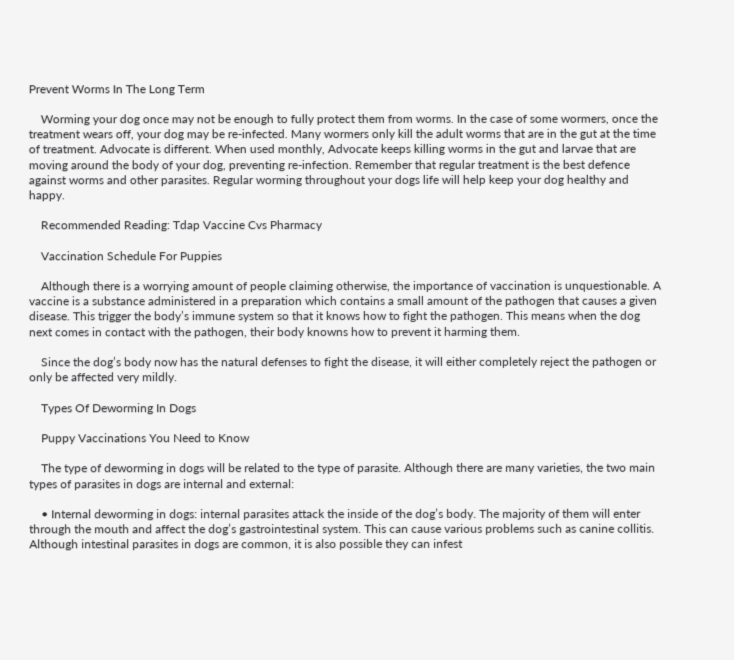Prevent Worms In The Long Term

    Worming your dog once may not be enough to fully protect them from worms. In the case of some wormers, once the treatment wears off, your dog may be re-infected. Many wormers only kill the adult worms that are in the gut at the time of treatment. Advocate is different. When used monthly, Advocate keeps killing worms in the gut and larvae that are moving around the body of your dog, preventing re-infection. Remember that regular treatment is the best defence against worms and other parasites. Regular worming throughout your dogs life will help keep your dog healthy and happy.

    Recommended Reading: Tdap Vaccine Cvs Pharmacy

    Vaccination Schedule For Puppies

    Although there is a worrying amount of people claiming otherwise, the importance of vaccination is unquestionable. A vaccine is a substance administered in a preparation which contains a small amount of the pathogen that causes a given disease. This trigger the body’s immune system so that it knows how to fight the pathogen. This means when the dog next comes in contact with the pathogen, their body knowns how to prevent it harming them.

    Since the dog’s body now has the natural defenses to fight the disease, it will either completely reject the pathogen or only be affected very mildly.

    Types Of Deworming In Dogs

    Puppy Vaccinations You Need to Know

    The type of deworming in dogs will be related to the type of parasite. Although there are many varieties, the two main types of parasites in dogs are internal and external:

    • Internal deworming in dogs: internal parasites attack the inside of the dog’s body. The majority of them will enter through the mouth and affect the dog’s gastrointestinal system. This can cause various problems such as canine collitis. Although intestinal parasites in dogs are common, it is also possible they can infest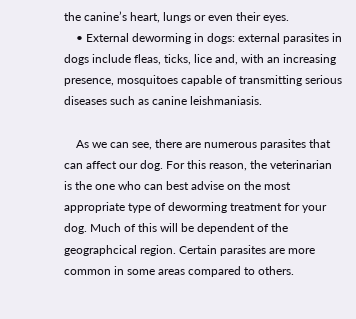the canine’s heart, lungs or even their eyes.
    • External deworming in dogs: external parasites in dogs include fleas, ticks, lice and, with an increasing presence, mosquitoes capable of transmitting serious diseases such as canine leishmaniasis.

    As we can see, there are numerous parasites that can affect our dog. For this reason, the veterinarian is the one who can best advise on the most appropriate type of deworming treatment for your dog. Much of this will be dependent of the geographcical region. Certain parasites are more common in some areas compared to others.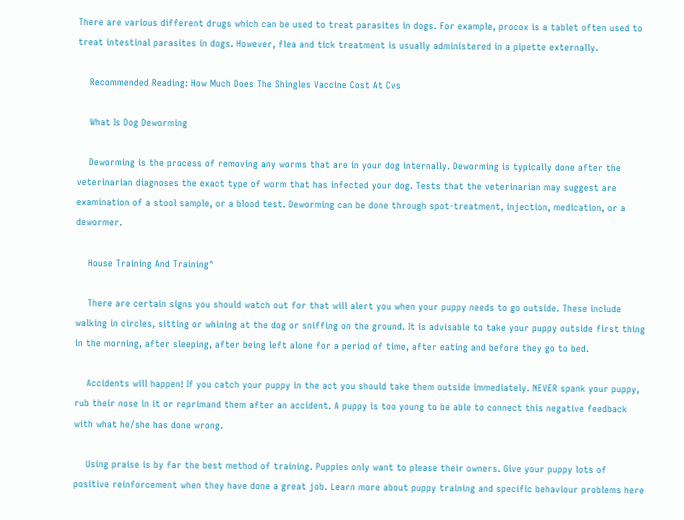There are various different drugs which can be used to treat parasites in dogs. For example, procox is a tablet often used to treat intestinal parasites in dogs. However, flea and tick treatment is usually administered in a pipette externally.

    Recommended Reading: How Much Does The Shingles Vaccine Cost At Cvs

    What Is Dog Deworming

    Deworming is the process of removing any worms that are in your dog internally. Deworming is typically done after the veterinarian diagnoses the exact type of worm that has infected your dog. Tests that the veterinarian may suggest are examination of a stool sample, or a blood test. Deworming can be done through spot-treatment, injection, medication, or a dewormer.

    House Training And Training^

    There are certain signs you should watch out for that will alert you when your puppy needs to go outside. These include walking in circles, sitting or whining at the dog or sniffing on the ground. It is advisable to take your puppy outside first thing in the morning, after sleeping, after being left alone for a period of time, after eating and before they go to bed.

    Accidents will happen! If you catch your puppy in the act you should take them outside immediately. NEVER spank your puppy, rub their nose in it or reprimand them after an accident. A puppy is too young to be able to connect this negative feedback with what he/she has done wrong.

    Using praise is by far the best method of training. Puppies only want to please their owners. Give your puppy lots of positive reinforcement when they have done a great job. Learn more about puppy training and specific behaviour problems here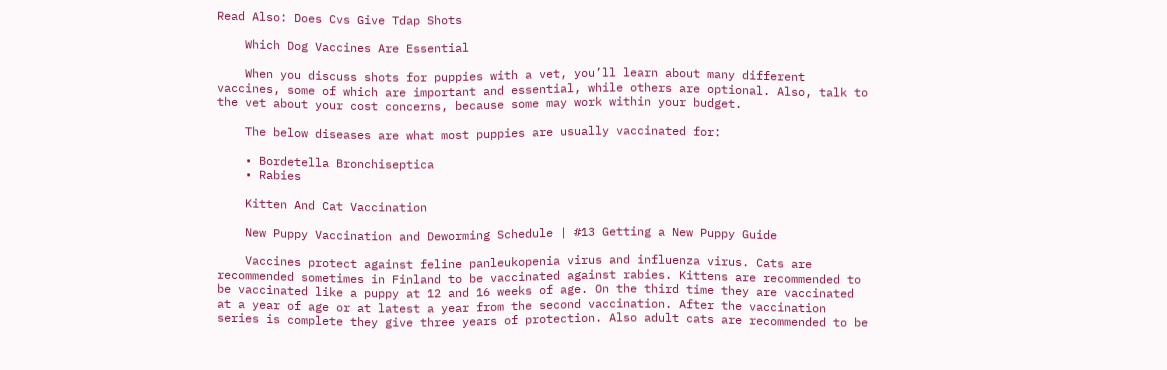Read Also: Does Cvs Give Tdap Shots

    Which Dog Vaccines Are Essential

    When you discuss shots for puppies with a vet, you’ll learn about many different vaccines, some of which are important and essential, while others are optional. Also, talk to the vet about your cost concerns, because some may work within your budget.

    The below diseases are what most puppies are usually vaccinated for:

    • Bordetella Bronchiseptica
    • Rabies

    Kitten And Cat Vaccination

    New Puppy Vaccination and Deworming Schedule | #13 Getting a New Puppy Guide

    Vaccines protect against feline panleukopenia virus and influenza virus. Cats are recommended sometimes in Finland to be vaccinated against rabies. Kittens are recommended to be vaccinated like a puppy at 12 and 16 weeks of age. On the third time they are vaccinated at a year of age or at latest a year from the second vaccination. After the vaccination series is complete they give three years of protection. Also adult cats are recommended to be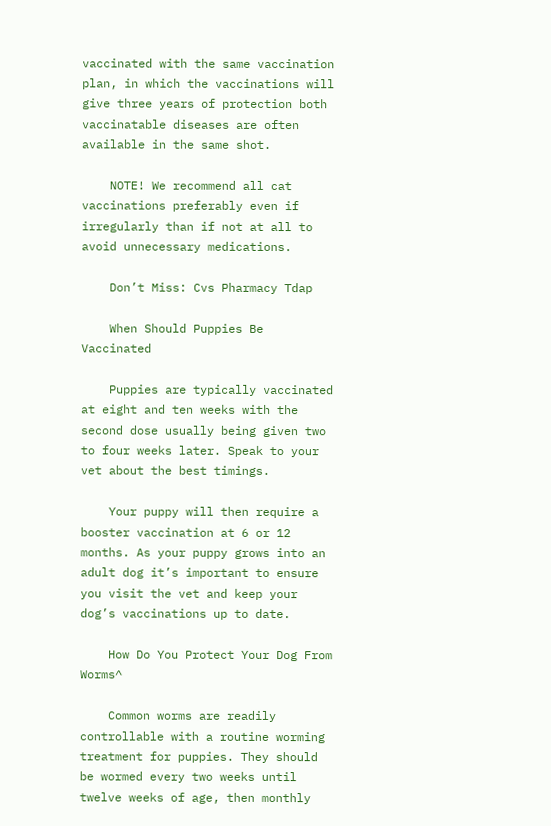vaccinated with the same vaccination plan, in which the vaccinations will give three years of protection both vaccinatable diseases are often available in the same shot.

    NOTE! We recommend all cat vaccinations preferably even if irregularly than if not at all to avoid unnecessary medications.

    Don’t Miss: Cvs Pharmacy Tdap

    When Should Puppies Be Vaccinated

    Puppies are typically vaccinated at eight and ten weeks with the second dose usually being given two to four weeks later. Speak to your vet about the best timings.

    Your puppy will then require a booster vaccination at 6 or 12 months. As your puppy grows into an adult dog it’s important to ensure you visit the vet and keep your dog’s vaccinations up to date.

    How Do You Protect Your Dog From Worms^

    Common worms are readily controllable with a routine worming treatment for puppies. They should be wormed every two weeks until twelve weeks of age, then monthly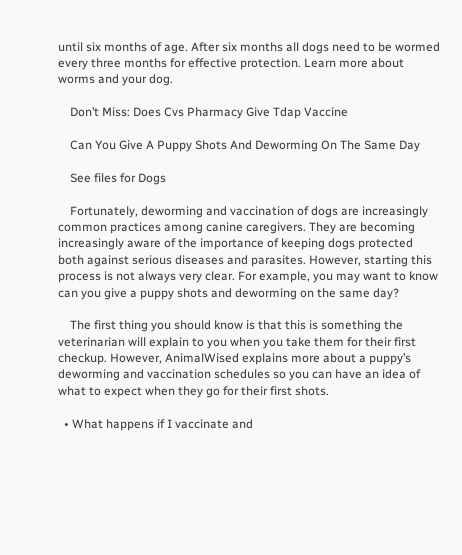until six months of age. After six months all dogs need to be wormed every three months for effective protection. Learn more about worms and your dog.

    Don’t Miss: Does Cvs Pharmacy Give Tdap Vaccine

    Can You Give A Puppy Shots And Deworming On The Same Day

    See files for Dogs

    Fortunately, deworming and vaccination of dogs are increasingly common practices among canine caregivers. They are becoming increasingly aware of the importance of keeping dogs protected both against serious diseases and parasites. However, starting this process is not always very clear. For example, you may want to know can you give a puppy shots and deworming on the same day?

    The first thing you should know is that this is something the veterinarian will explain to you when you take them for their first checkup. However, AnimalWised explains more about a puppy’s deworming and vaccination schedules so you can have an idea of what to expect when they go for their first shots.

  • What happens if I vaccinate and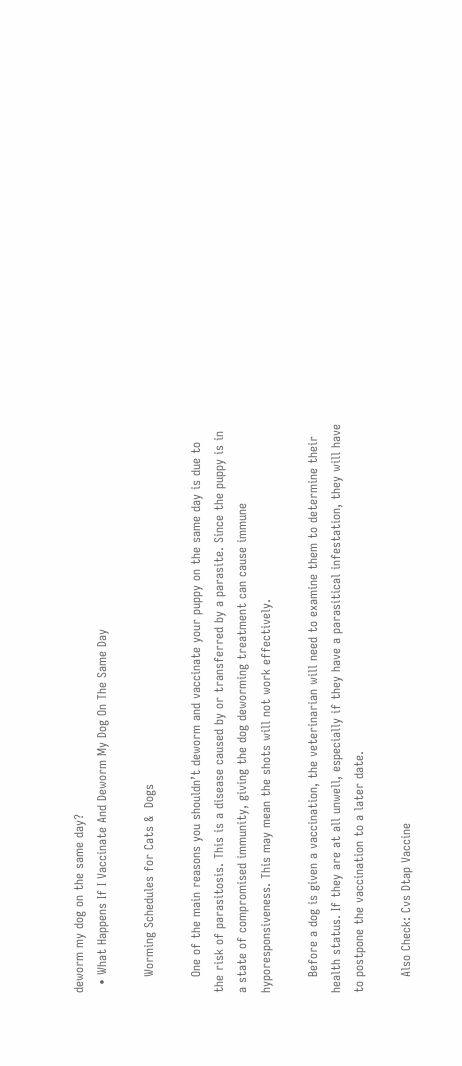deworm my dog on the same day?
  • What Happens If I Vaccinate And Deworm My Dog On The Same Day

    Worming Schedules for Cats &  Dogs

    One of the main reasons you shouldn’t deworm and vaccinate your puppy on the same day is due to the risk of parasitosis. This is a disease caused by or transferred by a parasite. Since the puppy is in a state of compromised immunity, giving the dog deworming treatment can cause immune hyporesponsiveness. This may mean the shots will not work effectively.

    Before a dog is given a vaccination, the veterinarian will need to examine them to determine their health status. If they are at all unwell, especially if they have a parasitical infestation, they will have to postpone the vaccination to a later date.

    Also Check: Cvs Dtap Vaccine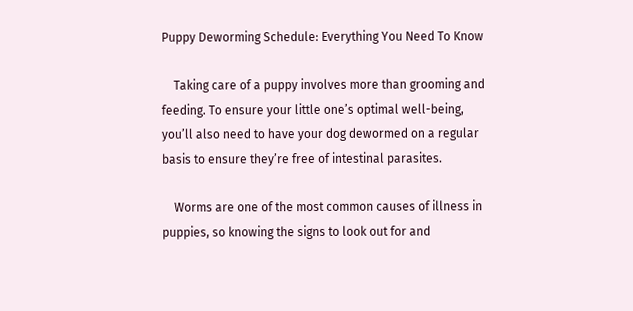Puppy Deworming Schedule: Everything You Need To Know

    Taking care of a puppy involves more than grooming and feeding. To ensure your little one’s optimal well-being, you’ll also need to have your dog dewormed on a regular basis to ensure they’re free of intestinal parasites.

    Worms are one of the most common causes of illness in puppies, so knowing the signs to look out for and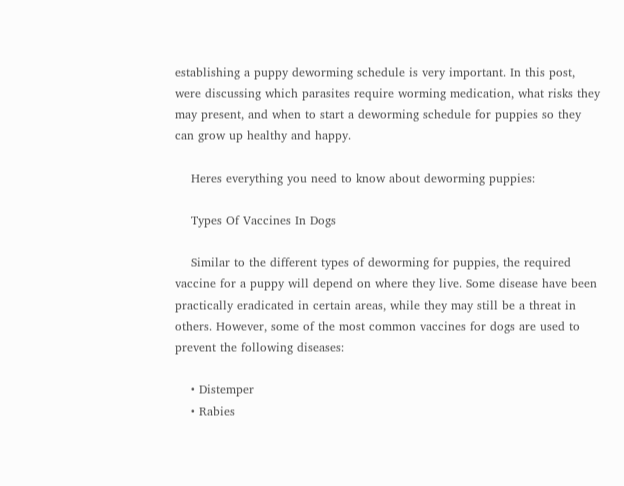establishing a puppy deworming schedule is very important. In this post, were discussing which parasites require worming medication, what risks they may present, and when to start a deworming schedule for puppies so they can grow up healthy and happy.

    Heres everything you need to know about deworming puppies:

    Types Of Vaccines In Dogs

    Similar to the different types of deworming for puppies, the required vaccine for a puppy will depend on where they live. Some disease have been practically eradicated in certain areas, while they may still be a threat in others. However, some of the most common vaccines for dogs are used to prevent the following diseases:

    • Distemper
    • Rabies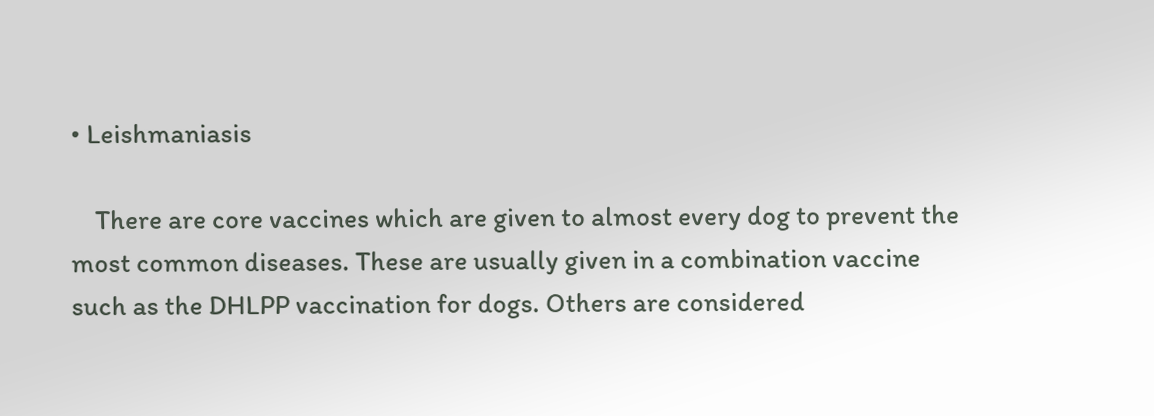• Leishmaniasis

    There are core vaccines which are given to almost every dog to prevent the most common diseases. These are usually given in a combination vaccine such as the DHLPP vaccination for dogs. Others are considered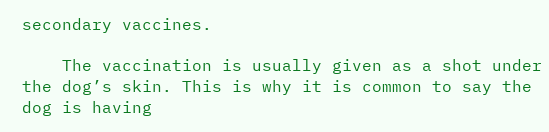secondary vaccines.

    The vaccination is usually given as a shot under the dog’s skin. This is why it is common to say the dog is having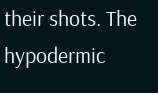their shots. The hypodermic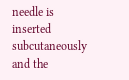needle is inserted subcutaneously and the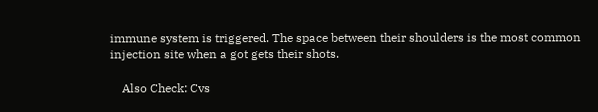immune system is triggered. The space between their shoulders is the most common injection site when a got gets their shots.

    Also Check: Cvs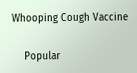Whooping Cough Vaccine

    Popular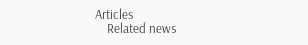Articles
    Related news